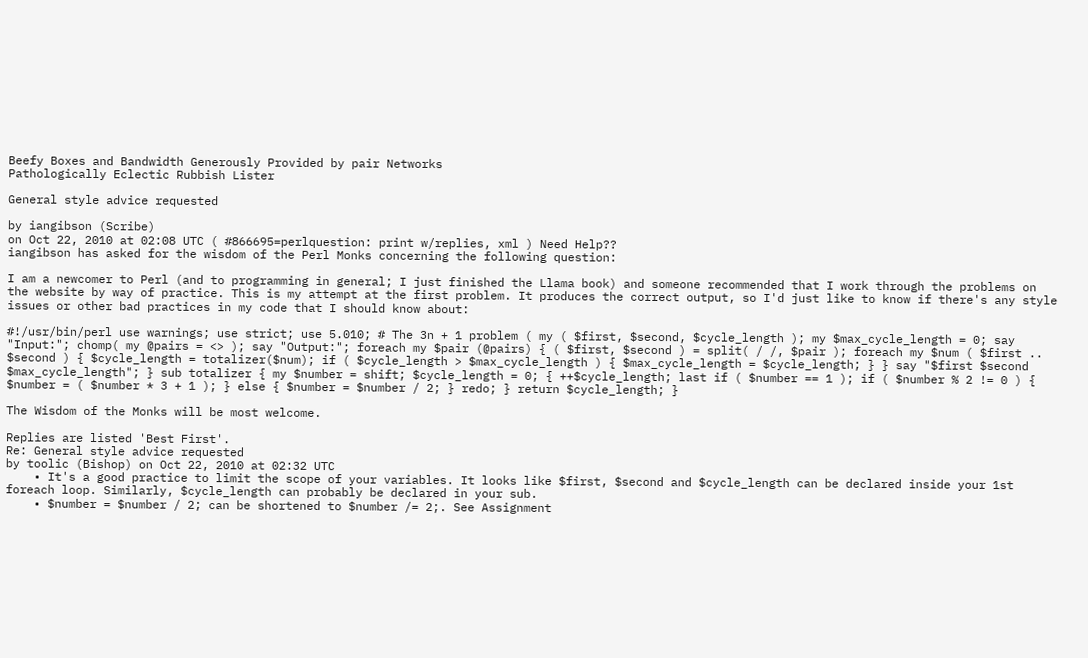Beefy Boxes and Bandwidth Generously Provided by pair Networks
Pathologically Eclectic Rubbish Lister

General style advice requested

by iangibson (Scribe)
on Oct 22, 2010 at 02:08 UTC ( #866695=perlquestion: print w/replies, xml ) Need Help??
iangibson has asked for the wisdom of the Perl Monks concerning the following question:

I am a newcomer to Perl (and to programming in general; I just finished the Llama book) and someone recommended that I work through the problems on the website by way of practice. This is my attempt at the first problem. It produces the correct output, so I'd just like to know if there's any style issues or other bad practices in my code that I should know about:

#!/usr/bin/perl use warnings; use strict; use 5.010; # The 3n + 1 problem ( my ( $first, $second, $cycle_length ); my $max_cycle_length = 0; say "Input:"; chomp( my @pairs = <> ); say "Output:"; foreach my $pair (@pairs) { ( $first, $second ) = split( / /, $pair ); foreach my $num ( $first .. $second ) { $cycle_length = totalizer($num); if ( $cycle_length > $max_cycle_length ) { $max_cycle_length = $cycle_length; } } say "$first $second $max_cycle_length"; } sub totalizer { my $number = shift; $cycle_length = 0; { ++$cycle_length; last if ( $number == 1 ); if ( $number % 2 != 0 ) { $number = ( $number * 3 + 1 ); } else { $number = $number / 2; } redo; } return $cycle_length; }

The Wisdom of the Monks will be most welcome.

Replies are listed 'Best First'.
Re: General style advice requested
by toolic (Bishop) on Oct 22, 2010 at 02:32 UTC
    • It's a good practice to limit the scope of your variables. It looks like $first, $second and $cycle_length can be declared inside your 1st foreach loop. Similarly, $cycle_length can probably be declared in your sub.
    • $number = $number / 2; can be shortened to $number /= 2;. See Assignment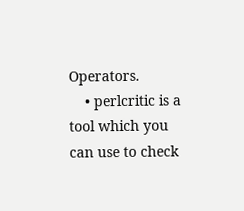Operators.
    • perlcritic is a tool which you can use to check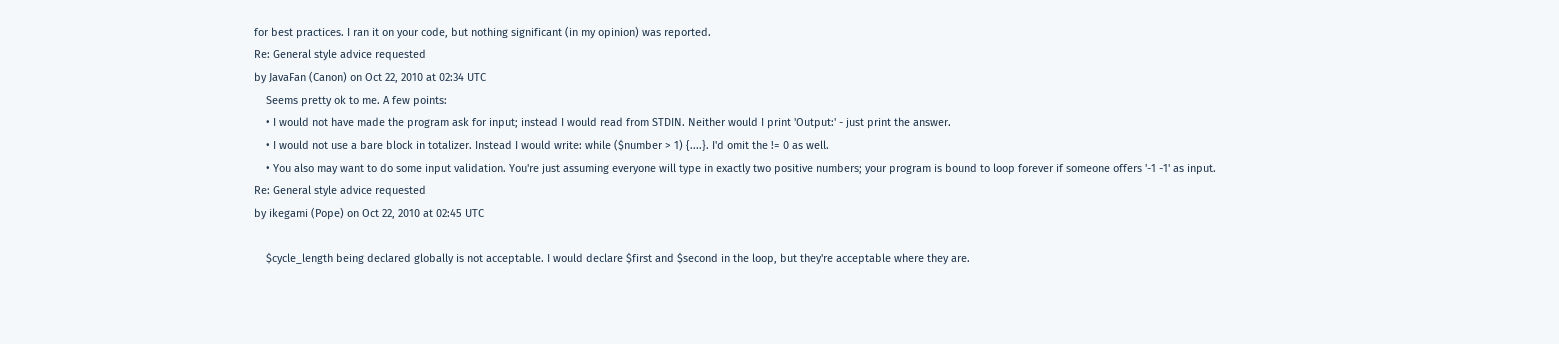for best practices. I ran it on your code, but nothing significant (in my opinion) was reported.
Re: General style advice requested
by JavaFan (Canon) on Oct 22, 2010 at 02:34 UTC
    Seems pretty ok to me. A few points:
    • I would not have made the program ask for input; instead I would read from STDIN. Neither would I print 'Output:' - just print the answer.
    • I would not use a bare block in totalizer. Instead I would write: while ($number > 1) {....}. I'd omit the != 0 as well.
    • You also may want to do some input validation. You're just assuming everyone will type in exactly two positive numbers; your program is bound to loop forever if someone offers '-1 -1' as input.
Re: General style advice requested
by ikegami (Pope) on Oct 22, 2010 at 02:45 UTC

    $cycle_length being declared globally is not acceptable. I would declare $first and $second in the loop, but they're acceptable where they are.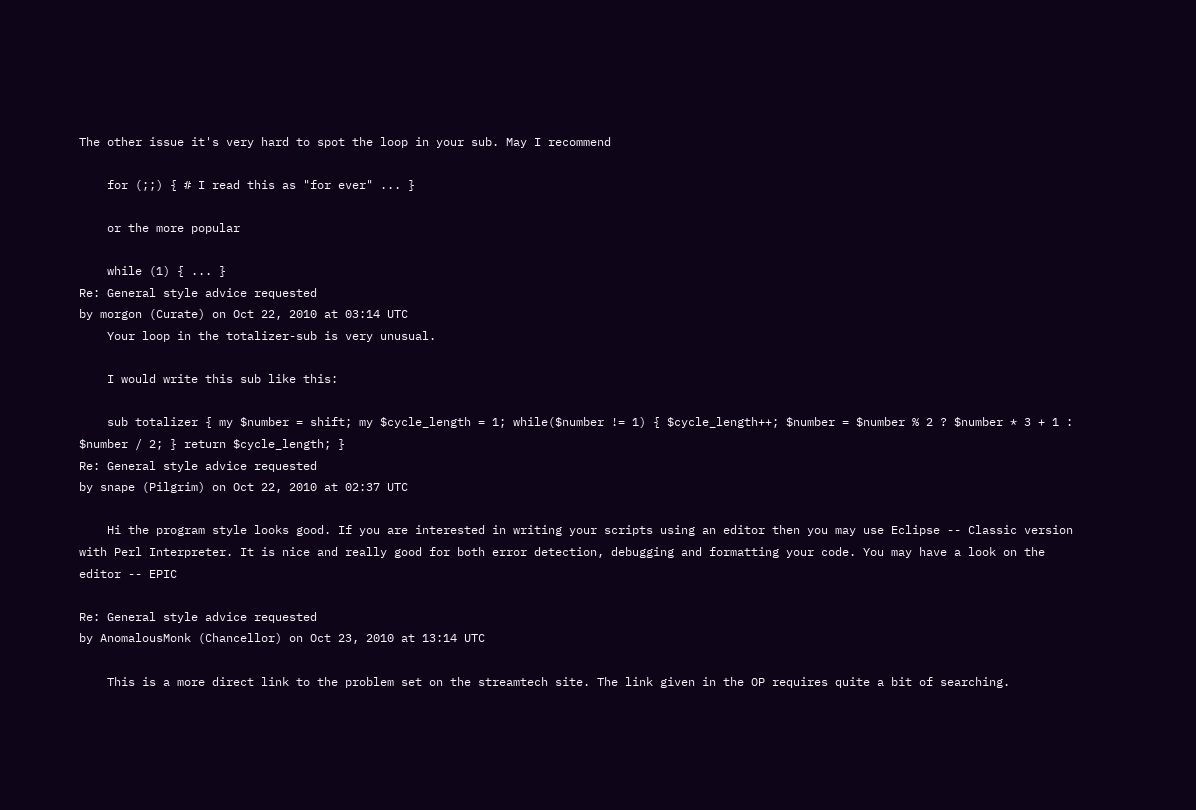The other issue it's very hard to spot the loop in your sub. May I recommend

    for (;;) { # I read this as "for ever" ... }

    or the more popular

    while (1) { ... }
Re: General style advice requested
by morgon (Curate) on Oct 22, 2010 at 03:14 UTC
    Your loop in the totalizer-sub is very unusual.

    I would write this sub like this:

    sub totalizer { my $number = shift; my $cycle_length = 1; while($number != 1) { $cycle_length++; $number = $number % 2 ? $number * 3 + 1 : $number / 2; } return $cycle_length; }
Re: General style advice requested
by snape (Pilgrim) on Oct 22, 2010 at 02:37 UTC

    Hi the program style looks good. If you are interested in writing your scripts using an editor then you may use Eclipse -- Classic version with Perl Interpreter. It is nice and really good for both error detection, debugging and formatting your code. You may have a look on the editor -- EPIC

Re: General style advice requested
by AnomalousMonk (Chancellor) on Oct 23, 2010 at 13:14 UTC

    This is a more direct link to the problem set on the streamtech site. The link given in the OP requires quite a bit of searching.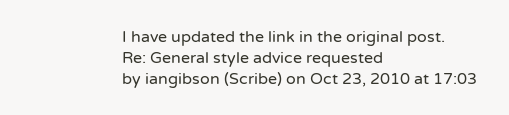I have updated the link in the original post.
Re: General style advice requested
by iangibson (Scribe) on Oct 23, 2010 at 17:03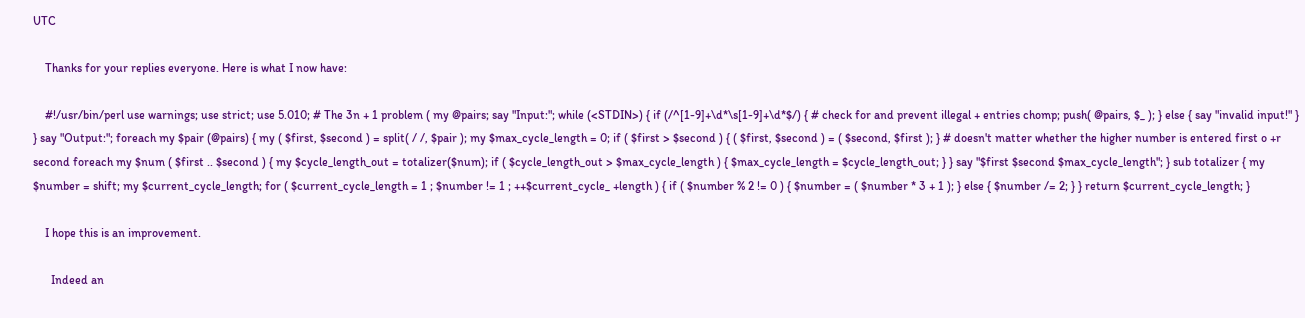UTC

    Thanks for your replies everyone. Here is what I now have:

    #!/usr/bin/perl use warnings; use strict; use 5.010; # The 3n + 1 problem ( my @pairs; say "Input:"; while (<STDIN>) { if (/^[1-9]+\d*\s[1-9]+\d*$/) { # check for and prevent illegal + entries chomp; push( @pairs, $_ ); } else { say "invalid input!" } } say "Output:"; foreach my $pair (@pairs) { my ( $first, $second ) = split( / /, $pair ); my $max_cycle_length = 0; if ( $first > $second ) { ( $first, $second ) = ( $second, $first ); } # doesn't matter whether the higher number is entered first o +r second foreach my $num ( $first .. $second ) { my $cycle_length_out = totalizer($num); if ( $cycle_length_out > $max_cycle_length ) { $max_cycle_length = $cycle_length_out; } } say "$first $second $max_cycle_length"; } sub totalizer { my $number = shift; my $current_cycle_length; for ( $current_cycle_length = 1 ; $number != 1 ; ++$current_cycle_ +length ) { if ( $number % 2 != 0 ) { $number = ( $number * 3 + 1 ); } else { $number /= 2; } } return $current_cycle_length; }

    I hope this is an improvement.

      Indeed an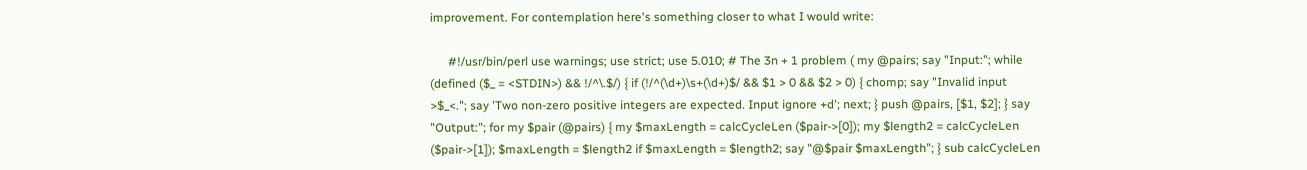improvement. For contemplation here's something closer to what I would write:

      #!/usr/bin/perl use warnings; use strict; use 5.010; # The 3n + 1 problem ( my @pairs; say "Input:"; while (defined ($_ = <STDIN>) && !/^\.$/) { if (!/^(\d+)\s+(\d+)$/ && $1 > 0 && $2 > 0) { chomp; say "Invalid input >$_<."; say 'Two non-zero positive integers are expected. Input ignore +d'; next; } push @pairs, [$1, $2]; } say "Output:"; for my $pair (@pairs) { my $maxLength = calcCycleLen ($pair->[0]); my $length2 = calcCycleLen ($pair->[1]); $maxLength = $length2 if $maxLength = $length2; say "@$pair $maxLength"; } sub calcCycleLen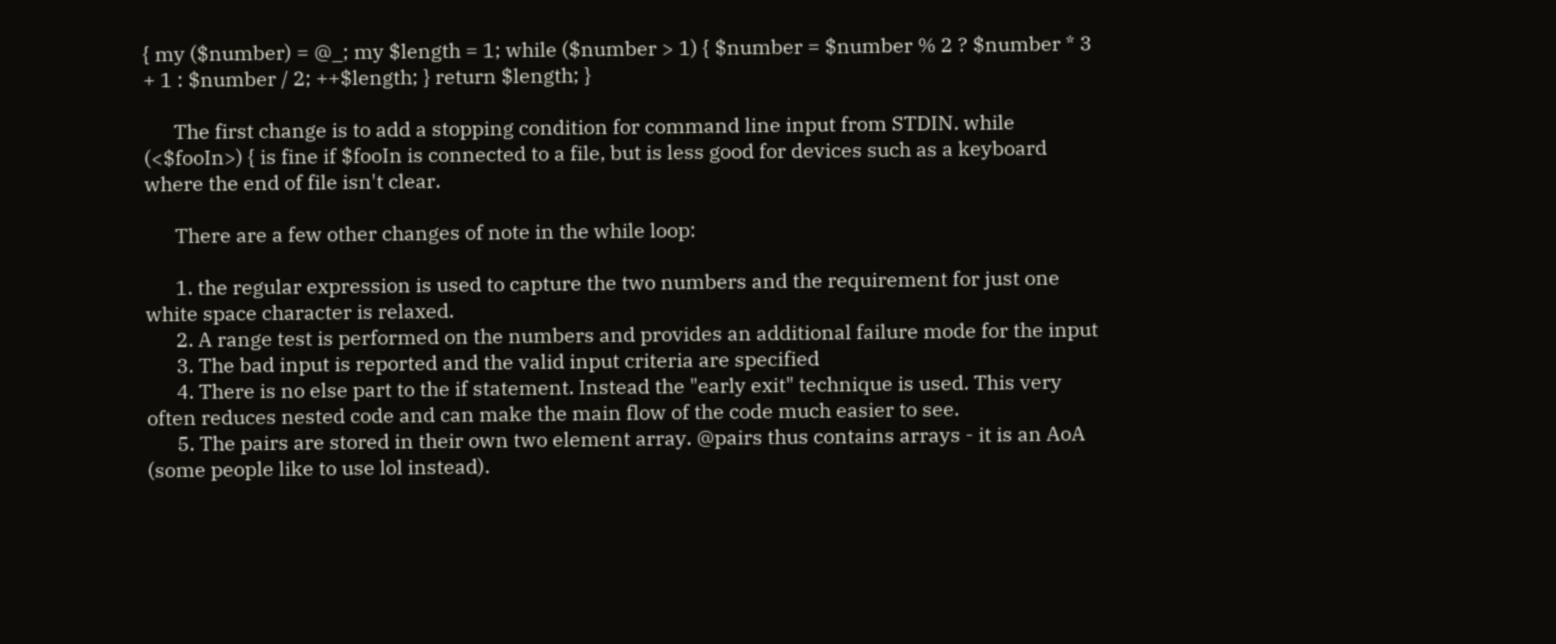{ my ($number) = @_; my $length = 1; while ($number > 1) { $number = $number % 2 ? $number * 3 + 1 : $number / 2; ++$length; } return $length; }

      The first change is to add a stopping condition for command line input from STDIN. while (<$fooIn>) { is fine if $fooIn is connected to a file, but is less good for devices such as a keyboard where the end of file isn't clear.

      There are a few other changes of note in the while loop:

      1. the regular expression is used to capture the two numbers and the requirement for just one white space character is relaxed.
      2. A range test is performed on the numbers and provides an additional failure mode for the input
      3. The bad input is reported and the valid input criteria are specified
      4. There is no else part to the if statement. Instead the "early exit" technique is used. This very often reduces nested code and can make the main flow of the code much easier to see.
      5. The pairs are stored in their own two element array. @pairs thus contains arrays - it is an AoA (some people like to use lol instead).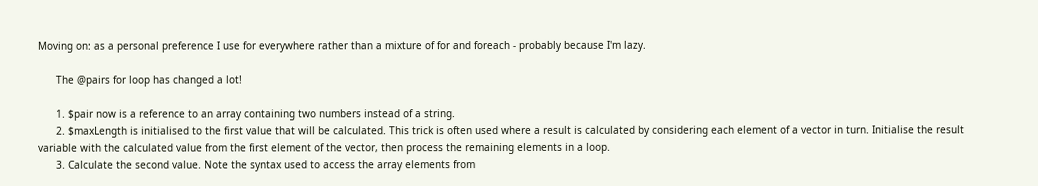Moving on: as a personal preference I use for everywhere rather than a mixture of for and foreach - probably because I'm lazy.

      The @pairs for loop has changed a lot!

      1. $pair now is a reference to an array containing two numbers instead of a string.
      2. $maxLength is initialised to the first value that will be calculated. This trick is often used where a result is calculated by considering each element of a vector in turn. Initialise the result variable with the calculated value from the first element of the vector, then process the remaining elements in a loop.
      3. Calculate the second value. Note the syntax used to access the array elements from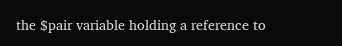the $pair variable holding a reference to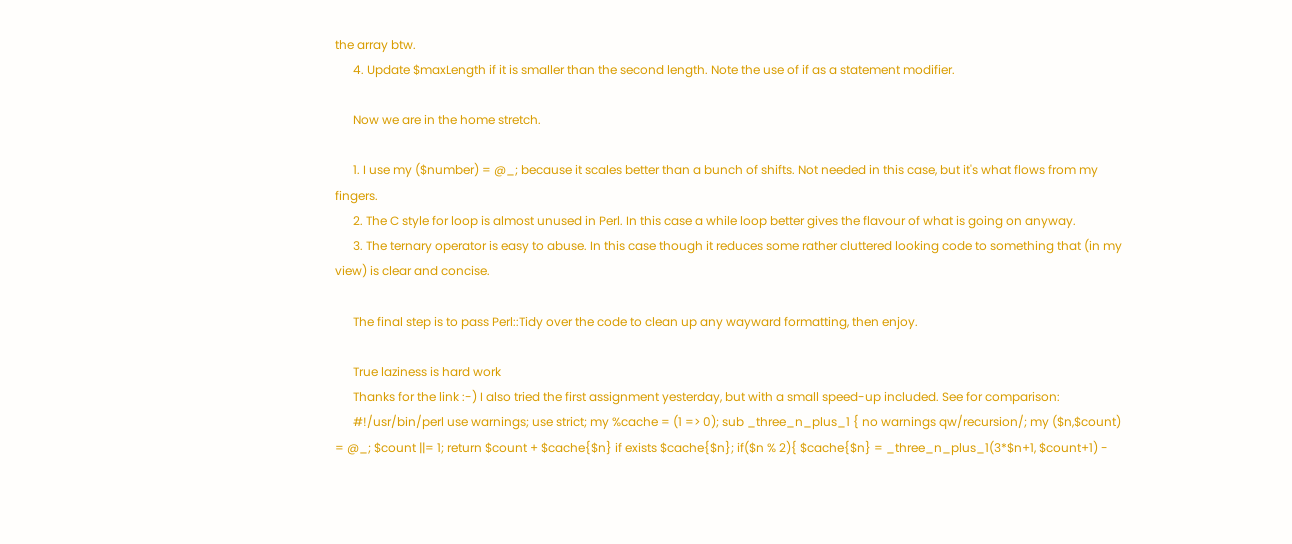the array btw.
      4. Update $maxLength if it is smaller than the second length. Note the use of if as a statement modifier.

      Now we are in the home stretch.

      1. I use my ($number) = @_; because it scales better than a bunch of shifts. Not needed in this case, but it's what flows from my fingers.
      2. The C style for loop is almost unused in Perl. In this case a while loop better gives the flavour of what is going on anyway.
      3. The ternary operator is easy to abuse. In this case though it reduces some rather cluttered looking code to something that (in my view) is clear and concise.

      The final step is to pass Perl::Tidy over the code to clean up any wayward formatting, then enjoy.

      True laziness is hard work
      Thanks for the link :-) I also tried the first assignment yesterday, but with a small speed-up included. See for comparison:
      #!/usr/bin/perl use warnings; use strict; my %cache = (1 => 0); sub _three_n_plus_1 { no warnings qw/recursion/; my ($n,$count) = @_; $count ||= 1; return $count + $cache{$n} if exists $cache{$n}; if($n % 2){ $cache{$n} = _three_n_plus_1(3*$n+1, $count+1) -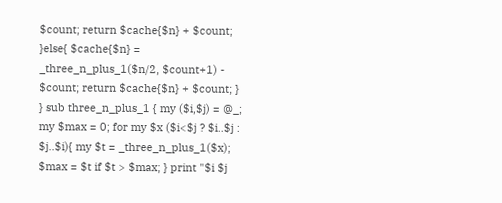$count; return $cache{$n} + $count; }else{ $cache{$n} = _three_n_plus_1($n/2, $count+1) - $count; return $cache{$n} + $count; } } sub three_n_plus_1 { my ($i,$j) = @_; my $max = 0; for my $x ($i<$j ? $i..$j : $j..$i){ my $t = _three_n_plus_1($x); $max = $t if $t > $max; } print "$i $j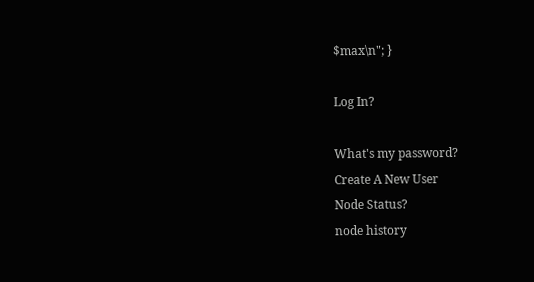$max\n"; }

Log In?

What's my password?
Create A New User
Node Status?
node history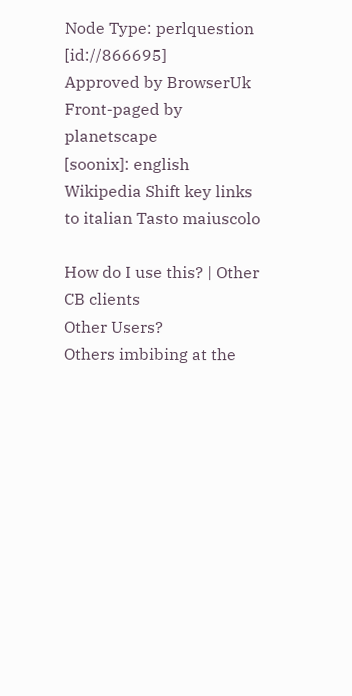Node Type: perlquestion [id://866695]
Approved by BrowserUk
Front-paged by planetscape
[soonix]: english Wikipedia Shift key links to italian Tasto maiuscolo

How do I use this? | Other CB clients
Other Users?
Others imbibing at the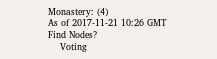Monastery: (4)
As of 2017-11-21 10:26 GMT
Find Nodes?
    Voting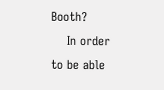Booth?
    In order to be able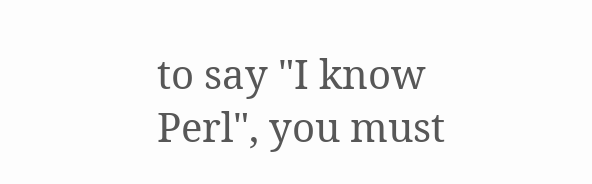to say "I know Perl", you must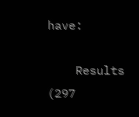have:

    Results (297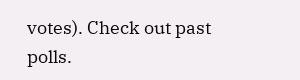votes). Check out past polls.